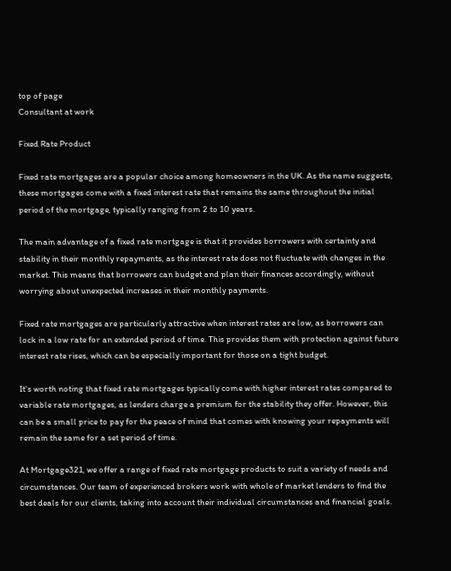top of page
Consultant at work

Fixed Rate Product

Fixed rate mortgages are a popular choice among homeowners in the UK. As the name suggests, these mortgages come with a fixed interest rate that remains the same throughout the initial period of the mortgage, typically ranging from 2 to 10 years.

The main advantage of a fixed rate mortgage is that it provides borrowers with certainty and stability in their monthly repayments, as the interest rate does not fluctuate with changes in the market. This means that borrowers can budget and plan their finances accordingly, without worrying about unexpected increases in their monthly payments.

Fixed rate mortgages are particularly attractive when interest rates are low, as borrowers can lock in a low rate for an extended period of time. This provides them with protection against future interest rate rises, which can be especially important for those on a tight budget.

It's worth noting that fixed rate mortgages typically come with higher interest rates compared to variable rate mortgages, as lenders charge a premium for the stability they offer. However, this can be a small price to pay for the peace of mind that comes with knowing your repayments will remain the same for a set period of time.

At Mortgage321, we offer a range of fixed rate mortgage products to suit a variety of needs and circumstances. Our team of experienced brokers work with whole of market lenders to find the best deals for our clients, taking into account their individual circumstances and financial goals.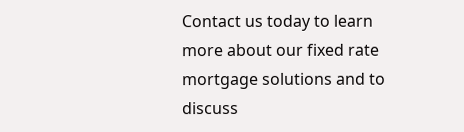Contact us today to learn more about our fixed rate mortgage solutions and to discuss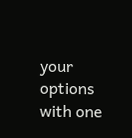your options with one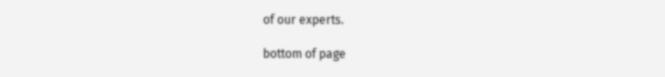of our experts.

bottom of page